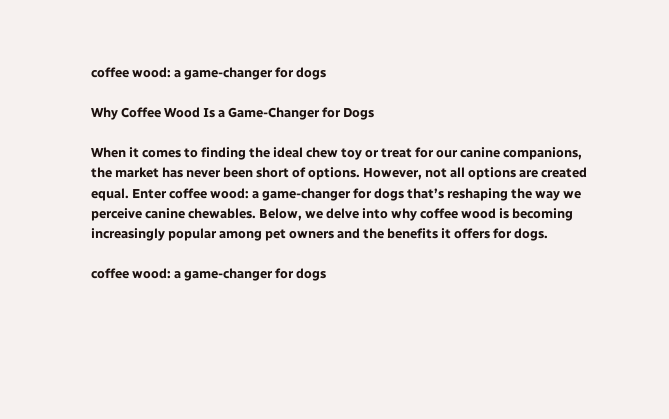coffee wood: a game-changer for dogs

Why Coffee Wood Is a Game-Changer for Dogs

When it comes to finding the ideal chew toy or treat for our canine companions, the market has never been short of options. However, not all options are created equal. Enter coffee wood: a game-changer for dogs that’s reshaping the way we perceive canine chewables. Below, we delve into why coffee wood is becoming increasingly popular among pet owners and the benefits it offers for dogs.

coffee wood: a game-changer for dogs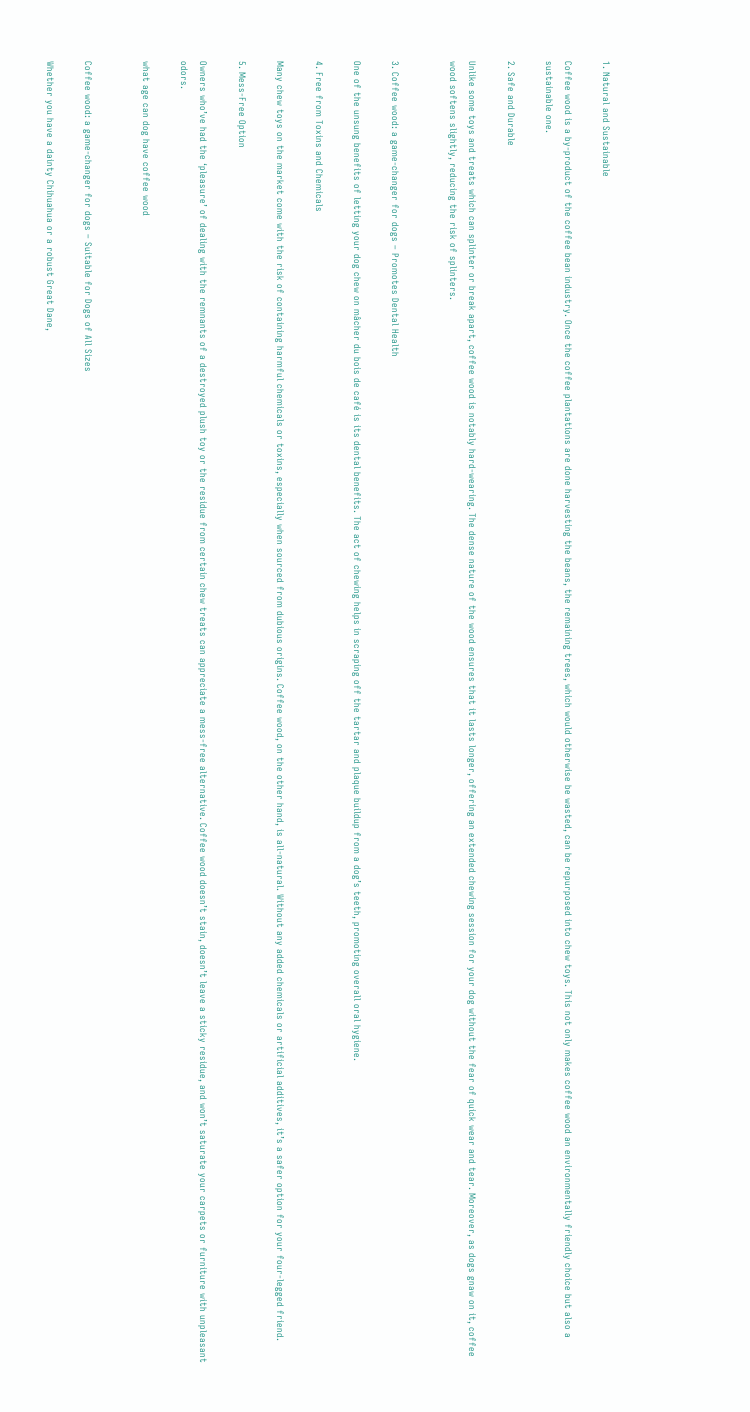1. Natural and Sustainable

Coffee wood is a by-product of the coffee bean industry. Once the coffee plantations are done harvesting the beans, the remaining trees, which would otherwise be wasted, can be repurposed into chew toys. This not only makes coffee wood an environmentally friendly choice but also a sustainable one.

2. Safe and Durable

Unlike some toys and treats which can splinter or break apart, coffee wood is notably hard-wearing. The dense nature of the wood ensures that it lasts longer, offering an extended chewing session for your dog without the fear of quick wear and tear. Moreover, as dogs gnaw on it, coffee wood softens slightly, reducing the risk of splinters.


3. Coffee wood: a game-changer for dogs – Promotes Dental Health

One of the unsung benefits of letting your dog chew on mâcher du bois de café is its dental benefits. The act of chewing helps in scraping off the tartar and plaque buildup from a dog’s teeth, promoting overall oral hygiene.

4. Free from Toxins and Chemicals

Many chew toys on the market come with the risk of containing harmful chemicals or toxins, especially when sourced from dubious origins. Coffee wood, on the other hand, is all-natural. Without any added chemicals or artificial additives, it’s a safer option for your four-legged friend.

5. Mess-Free Option

Owners who’ve had the ‘pleasure’ of dealing with the remnants of a destroyed plush toy or the residue from certain chew treats can appreciate a mess-free alternative. Coffee wood doesn’t stain, doesn’t leave a sticky residue, and won’t saturate your carpets or furniture with unpleasant odors.

what age can dog have coffee wood


Coffee wood: a game-changer for dogs – Suitable for Dogs of All Sizes

Whether you have a dainty Chihuahua or a robust Great Dane,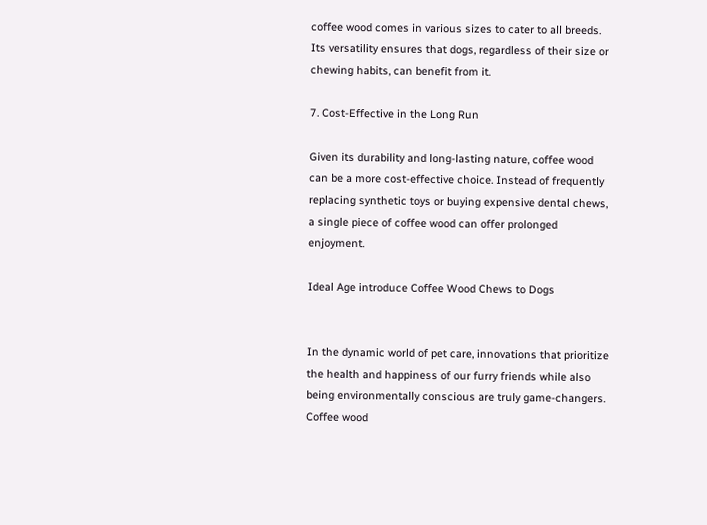coffee wood comes in various sizes to cater to all breeds. Its versatility ensures that dogs, regardless of their size or chewing habits, can benefit from it.

7. Cost-Effective in the Long Run

Given its durability and long-lasting nature, coffee wood can be a more cost-effective choice. Instead of frequently replacing synthetic toys or buying expensive dental chews, a single piece of coffee wood can offer prolonged enjoyment.

Ideal Age introduce Coffee Wood Chews to Dogs


In the dynamic world of pet care, innovations that prioritize the health and happiness of our furry friends while also being environmentally conscious are truly game-changers. Coffee wood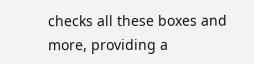checks all these boxes and more, providing a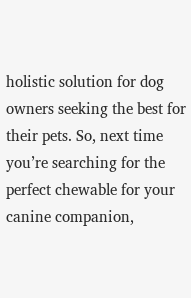holistic solution for dog owners seeking the best for their pets. So, next time you’re searching for the perfect chewable for your canine companion,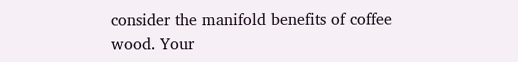consider the manifold benefits of coffee wood. Your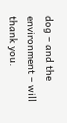dog – and the environment – will thank you.